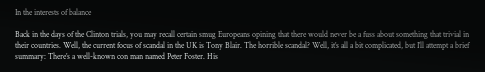In the interests of balance

Back in the days of the Clinton trials, you may recall certain smug Europeans opining that there would never be a fuss about something that trivial in their countries. Well, the current focus of scandal in the UK is Tony Blair. The horrible scandal? Well, it’s all a bit complicated, but I’ll attempt a brief summary: There’s a well-known con man named Peter Foster. His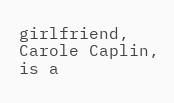girlfriend, Carole Caplin, is a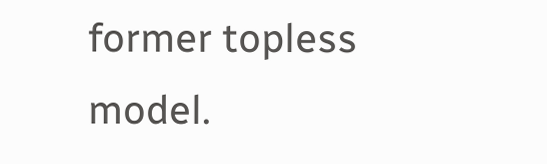former topless model.